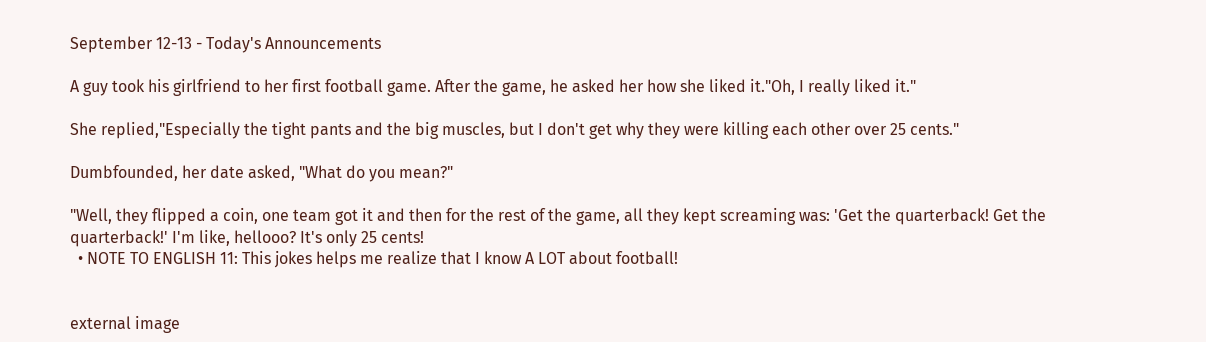September 12-13 - Today's Announcements

A guy took his girlfriend to her first football game. After the game, he asked her how she liked it."Oh, I really liked it."

She replied,"Especially the tight pants and the big muscles, but I don't get why they were killing each other over 25 cents."

Dumbfounded, her date asked, "What do you mean?"

"Well, they flipped a coin, one team got it and then for the rest of the game, all they kept screaming was: 'Get the quarterback! Get the quarterback!' I'm like, hellooo? It's only 25 cents!
  • NOTE TO ENGLISH 11: This jokes helps me realize that I know A LOT about football!


external image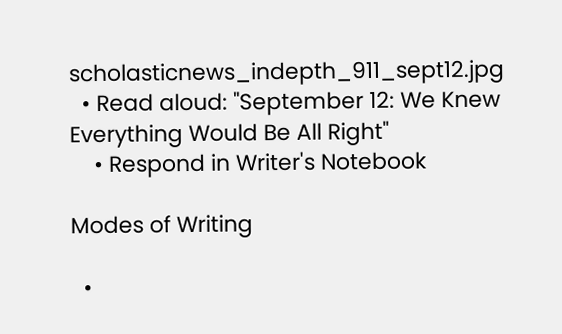scholasticnews_indepth_911_sept12.jpg
  • Read aloud: "September 12: We Knew Everything Would Be All Right"
    • Respond in Writer's Notebook

Modes of Writing

  •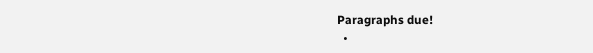Paragraphs due!
  •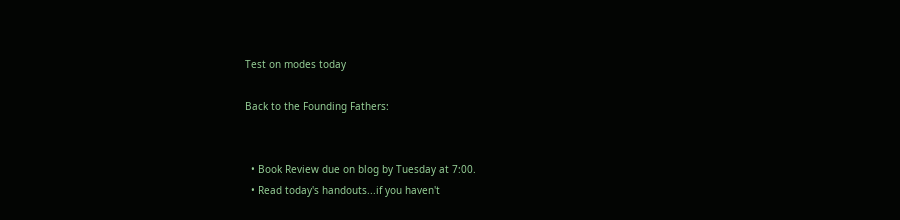Test on modes today

Back to the Founding Fathers:


  • Book Review due on blog by Tuesday at 7:00.
  • Read today's handouts...if you haven't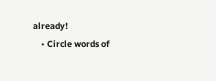already!
    • Circle words of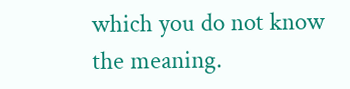which you do not know the meaning.